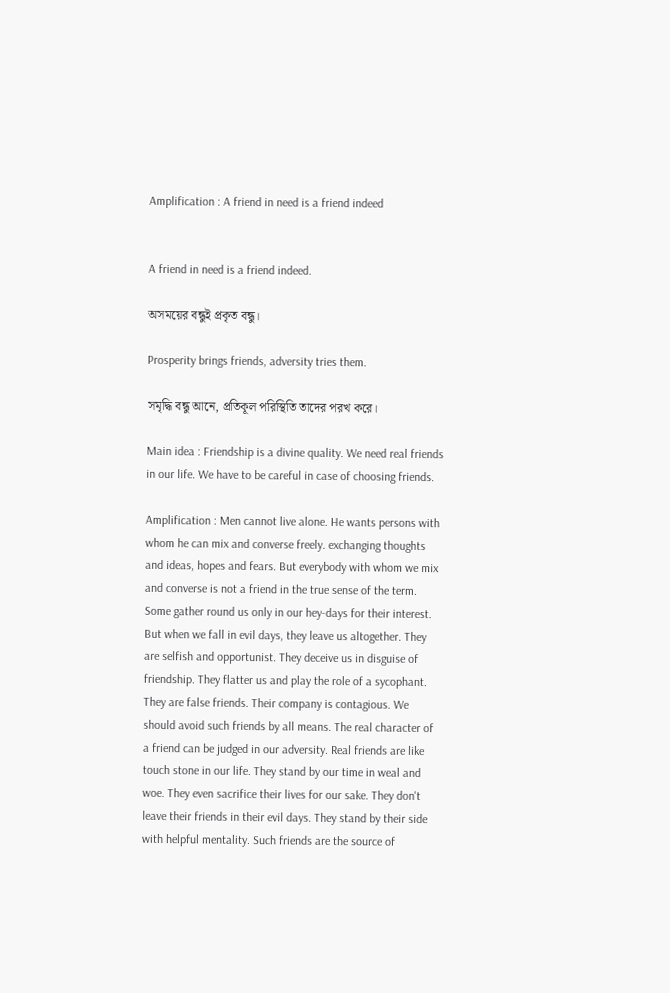Amplification : A friend in need is a friend indeed


A friend in need is a friend indeed.

অসময়ের বন্ধুই প্রকৃত বন্ধু।

Prosperity brings friends, adversity tries them.

সমৃদ্ধি বন্ধু আনে, প্রতিকূল পরিস্থিতি তাদের পরখ করে।

Main idea : Friendship is a divine quality. We need real friends in our life. We have to be careful in case of choosing friends.

Amplification : Men cannot live alone. He wants persons with whom he can mix and converse freely. exchanging thoughts and ideas, hopes and fears. But everybody with whom we mix and converse is not a friend in the true sense of the term. Some gather round us only in our hey-days for their interest. But when we fall in evil days, they leave us altogether. They are selfish and opportunist. They deceive us in disguise of friendship. They flatter us and play the role of a sycophant. They are false friends. Their company is contagious. We should avoid such friends by all means. The real character of a friend can be judged in our adversity. Real friends are like touch stone in our life. They stand by our time in weal and woe. They even sacrifice their lives for our sake. They don't leave their friends in their evil days. They stand by their side with helpful mentality. Such friends are the source of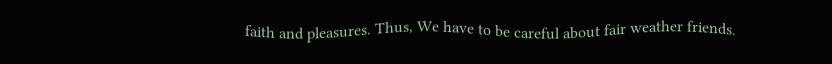faith and pleasures. Thus, We have to be careful about fair weather friends.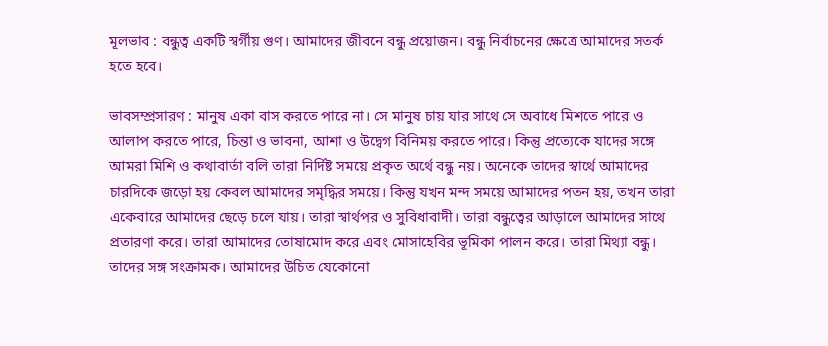মূলভাব : বন্ধুত্ব একটি স্বর্গীয় গুণ। আমাদের জীবনে বন্ধু প্রয়োজন। বন্ধু নির্বাচনের ক্ষেত্রে আমাদের সতর্ক হতে হবে।

ভাবসম্প্রসারণ : মানুষ একা বাস করতে পারে না। সে মানুষ চায় যার সাথে সে অবাধে মিশতে পারে ও আলাপ করতে পারে, চিন্তা ও ভাবনা, আশা ও উদ্বেগ বিনিময় করতে পারে। কিন্তু প্রত্যেকে যাদের সঙ্গে আমরা মিশি ও কথাবার্তা বলি তারা নির্দিষ্ট সময়ে প্রকৃত অর্থে বন্ধু নয়। অনেকে তাদের স্বার্থে আমাদের চারদিকে জড়ো হয় কেবল আমাদের সমৃদ্ধির সময়ে। কিন্তু যখন মন্দ সময়ে আমাদের পতন হয়, তখন তারা একেবারে আমাদের ছেড়ে চলে যায়। তারা স্বার্থপর ও সুবিধাবাদী। তারা বন্ধুত্বের আড়ালে আমাদের সাথে প্রতারণা করে। তারা আমাদের তোষামোদ করে এবং মোসাহেবির ভূমিকা পালন করে। তারা মিথ্যা বন্ধু। তাদের সঙ্গ সংক্রামক। আমাদের উচিত যেকোনো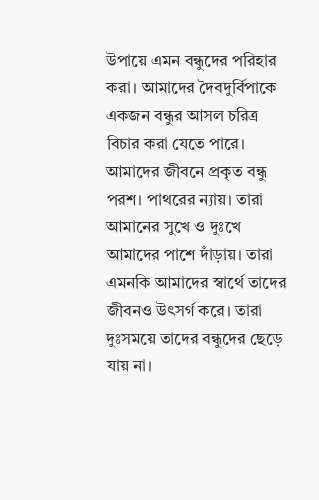উপায়ে এমন বন্ধুদের পরিহার করা। আমাদের দৈবদুর্বিপাকে একজন বন্ধুর আসল চরিত্র বিচার করা যেতে পারে। আমাদের জীবনে প্রকৃত বন্ধু পরশ। পাথরের ন্যায়। তারা আমানের সুখে ও দুঃখে আমাদের পাশে দাঁড়ায়। তারা এমনকি আমাদের স্বার্থে তাদের জীবনও উৎসর্গ করে। তারা দুঃসময়ে তাদের বন্ধুদের ছেড়ে যায় না।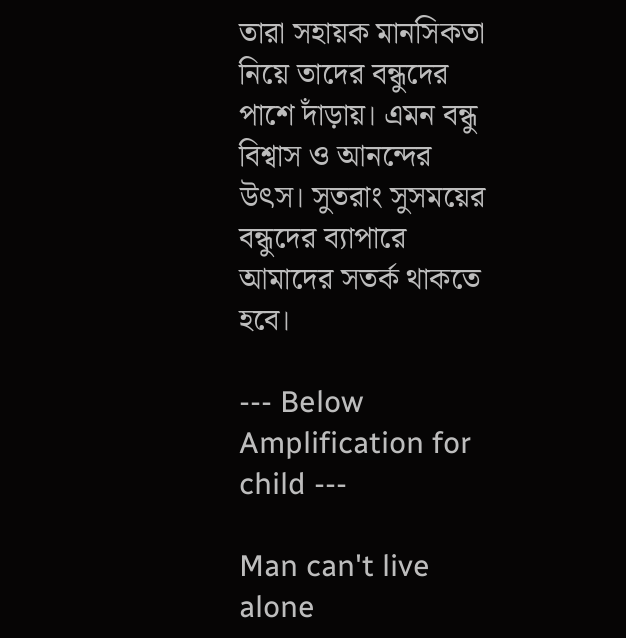তারা সহায়ক মানসিকতা নিয়ে তাদের বন্ধুদের পাশে দাঁড়ায়। এমন বন্ধু বিশ্বাস ও আনন্দের উৎস। সুতরাং সুসময়ের বন্ধুদের ব্যাপারে আমাদের সতর্ক থাকতে হবে।

--- Below Amplification for child ---

Man can't live alone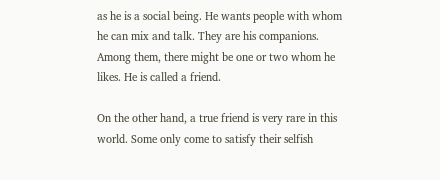as he is a social being. He wants people with whom he can mix and talk. They are his companions. Among them, there might be one or two whom he likes. He is called a friend.

On the other hand, a true friend is very rare in this world. Some only come to satisfy their selfish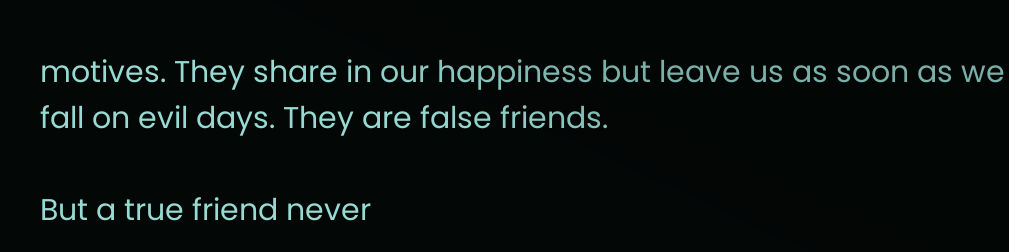motives. They share in our happiness but leave us as soon as we fall on evil days. They are false friends.

But a true friend never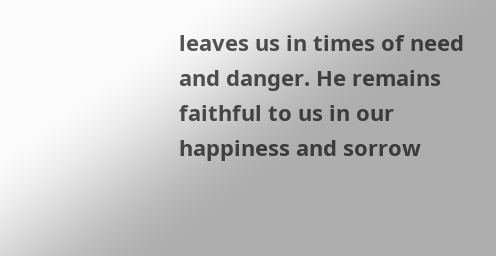leaves us in times of need and danger. He remains faithful to us in our happiness and sorrow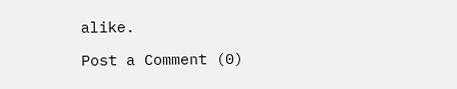alike.

Post a Comment (0)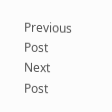Previous Post Next Post